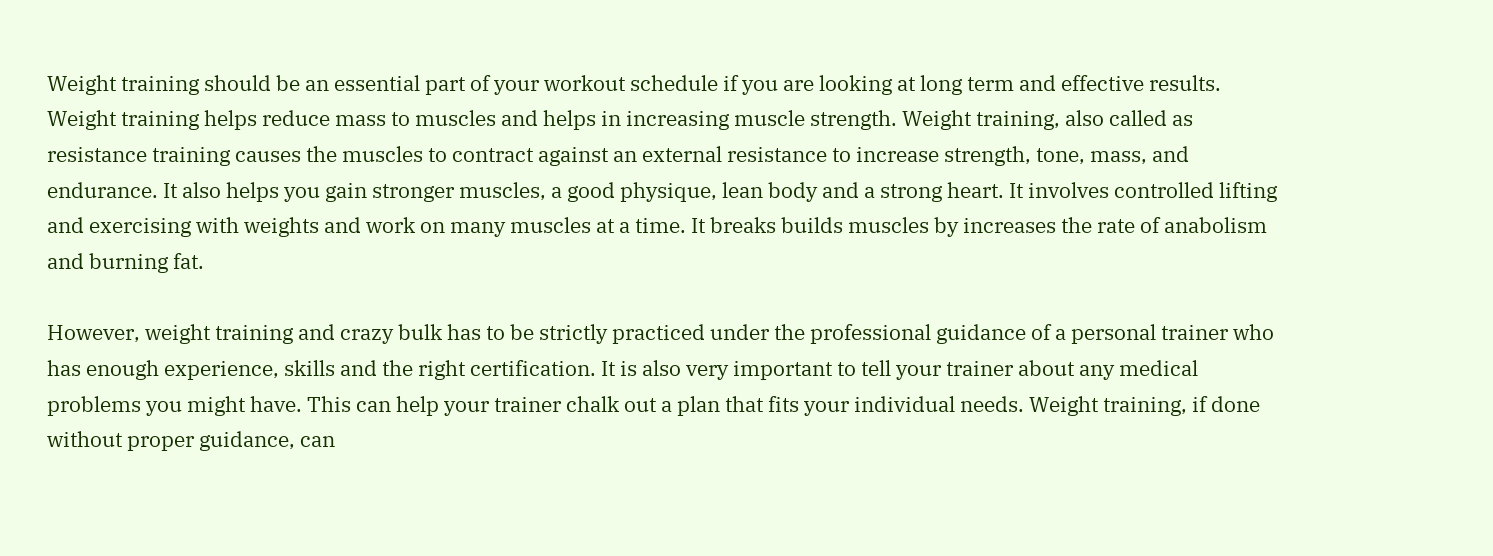Weight training should be an essential part of your workout schedule if you are looking at long term and effective results. Weight training helps reduce mass to muscles and helps in increasing muscle strength. Weight training, also called as resistance training causes the muscles to contract against an external resistance to increase strength, tone, mass, and endurance. It also helps you gain stronger muscles, a good physique, lean body and a strong heart. It involves controlled lifting and exercising with weights and work on many muscles at a time. It breaks builds muscles by increases the rate of anabolism and burning fat.

However, weight training and crazy bulk has to be strictly practiced under the professional guidance of a personal trainer who has enough experience, skills and the right certification. It is also very important to tell your trainer about any medical problems you might have. This can help your trainer chalk out a plan that fits your individual needs. Weight training, if done without proper guidance, can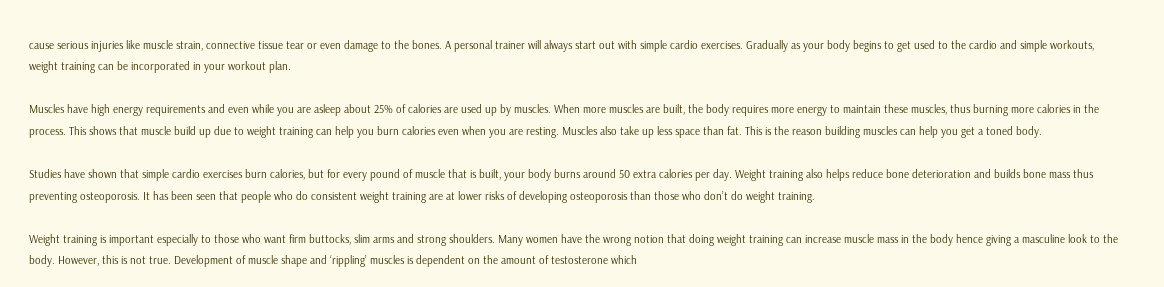cause serious injuries like muscle strain, connective tissue tear or even damage to the bones. A personal trainer will always start out with simple cardio exercises. Gradually as your body begins to get used to the cardio and simple workouts, weight training can be incorporated in your workout plan.

Muscles have high energy requirements and even while you are asleep about 25% of calories are used up by muscles. When more muscles are built, the body requires more energy to maintain these muscles, thus burning more calories in the process. This shows that muscle build up due to weight training can help you burn calories even when you are resting. Muscles also take up less space than fat. This is the reason building muscles can help you get a toned body.

Studies have shown that simple cardio exercises burn calories, but for every pound of muscle that is built, your body burns around 50 extra calories per day. Weight training also helps reduce bone deterioration and builds bone mass thus preventing osteoporosis. It has been seen that people who do consistent weight training are at lower risks of developing osteoporosis than those who don’t do weight training.

Weight training is important especially to those who want firm buttocks, slim arms and strong shoulders. Many women have the wrong notion that doing weight training can increase muscle mass in the body hence giving a masculine look to the body. However, this is not true. Development of muscle shape and ‘rippling’ muscles is dependent on the amount of testosterone which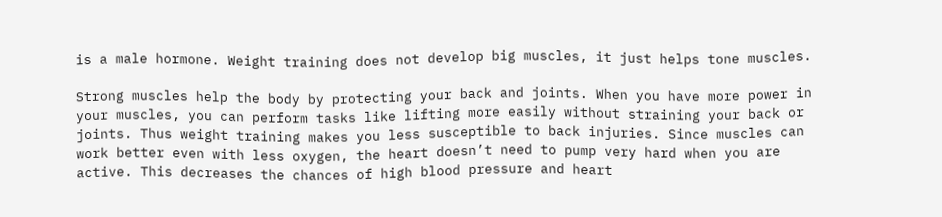is a male hormone. Weight training does not develop big muscles, it just helps tone muscles.

Strong muscles help the body by protecting your back and joints. When you have more power in your muscles, you can perform tasks like lifting more easily without straining your back or joints. Thus weight training makes you less susceptible to back injuries. Since muscles can work better even with less oxygen, the heart doesn’t need to pump very hard when you are active. This decreases the chances of high blood pressure and heart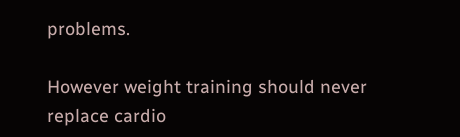problems.

However weight training should never replace cardio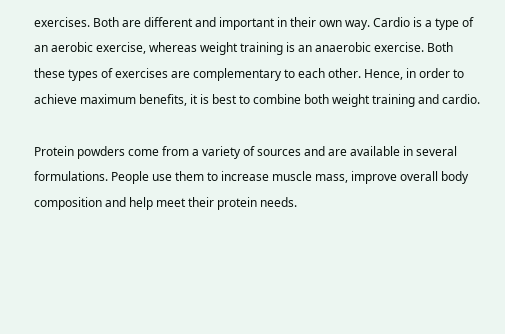exercises. Both are different and important in their own way. Cardio is a type of an aerobic exercise, whereas weight training is an anaerobic exercise. Both these types of exercises are complementary to each other. Hence, in order to achieve maximum benefits, it is best to combine both weight training and cardio.

Protein powders come from a variety of sources and are available in several formulations. People use them to increase muscle mass, improve overall body composition and help meet their protein needs.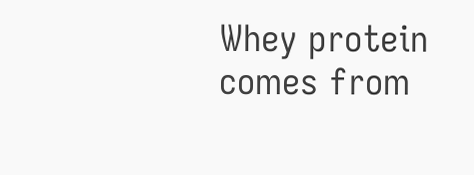Whey protein comes from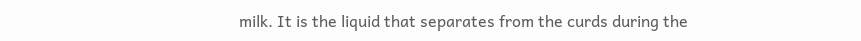milk. It is the liquid that separates from the curds during the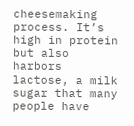cheesemaking process. It’s high in protein but also harbors lactose, a milk sugar that many people have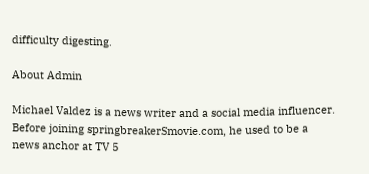difficulty digesting.

About Admin

Michael Valdez is a news writer and a social media influencer. Before joining springbreakerSmovie.com, he used to be a news anchor at TV 5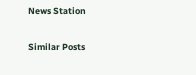News Station

Similar Posts